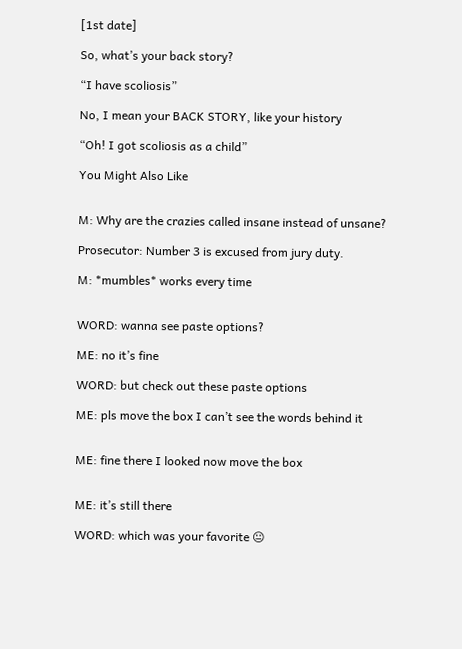[1st date]

So, what’s your back story?

“I have scoliosis”

No, I mean your BACK STORY, like your history

“Oh! I got scoliosis as a child”

You Might Also Like


M: Why are the crazies called insane instead of unsane?

Prosecutor: Number 3 is excused from jury duty.

M: *mumbles* works every time


WORD: wanna see paste options?

ME: no it’s fine

WORD: but check out these paste options

ME: pls move the box I can’t see the words behind it


ME: fine there I looked now move the box


ME: it’s still there

WORD: which was your favorite 😐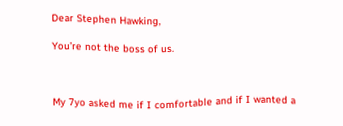Dear Stephen Hawking,

You’re not the boss of us.



My 7yo asked me if I comfortable and if I wanted a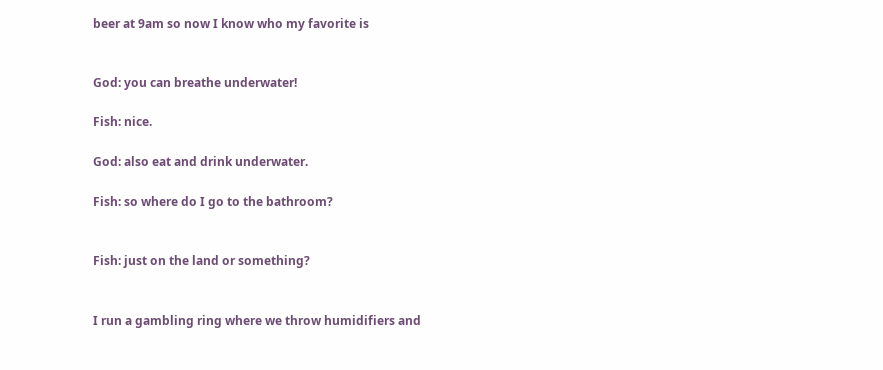beer at 9am so now I know who my favorite is


God: you can breathe underwater!

Fish: nice.

God: also eat and drink underwater.

Fish: so where do I go to the bathroom?


Fish: just on the land or something?


I run a gambling ring where we throw humidifiers and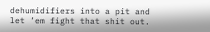dehumidifiers into a pit and let ’em fight that shit out.